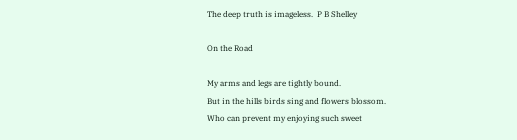The deep truth is imageless.  P B Shelley

On the Road

My arms and legs are tightly bound.
But in the hills birds sing and flowers blossom.
Who can prevent my enjoying such sweet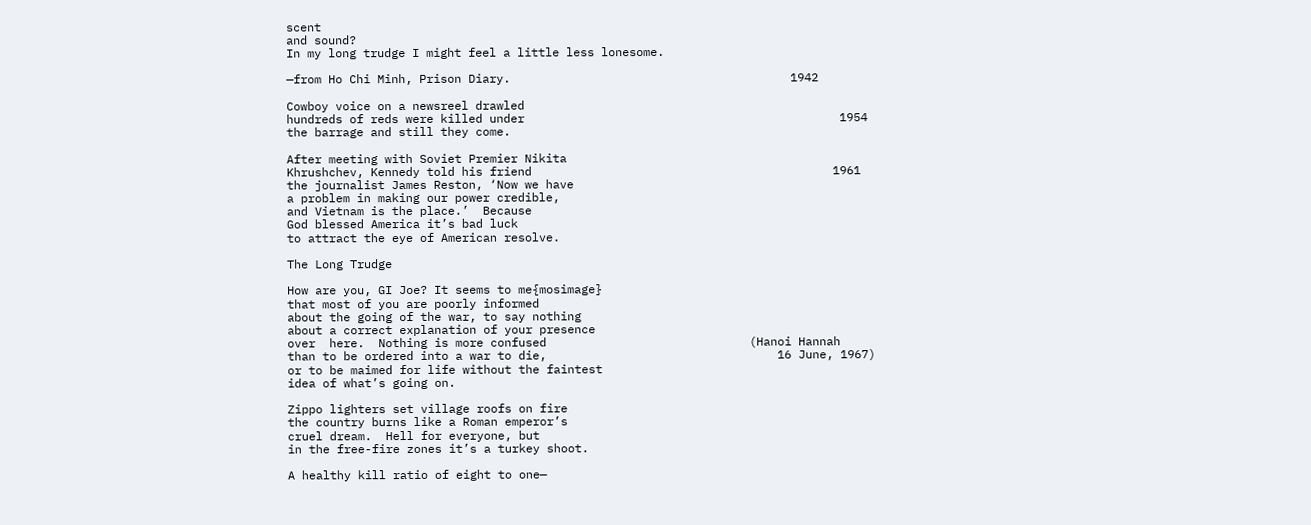scent
and sound?
In my long trudge I might feel a little less lonesome.

—from Ho Chi Minh, Prison Diary.                                        1942

Cowboy voice on a newsreel drawled
hundreds of reds were killed under                                             1954
the barrage and still they come.

After meeting with Soviet Premier Nikita
Khrushchev, Kennedy told his friend                                           1961
the journalist James Reston, ‘Now we have
a problem in making our power credible,
and Vietnam is the place.’  Because
God blessed America it’s bad luck
to attract the eye of American resolve.

The Long Trudge

How are you, GI Joe? It seems to me{mosimage}
that most of you are poorly informed
about the going of the war, to say nothing
about a correct explanation of your presence
over  here.  Nothing is more confused                             (Hanoi Hannah
than to be ordered into a war to die,                                 16 June, 1967)
or to be maimed for life without the faintest
idea of what’s going on.

Zippo lighters set village roofs on fire
the country burns like a Roman emperor’s
cruel dream.  Hell for everyone, but
in the free-fire zones it’s a turkey shoot.

A healthy kill ratio of eight to one—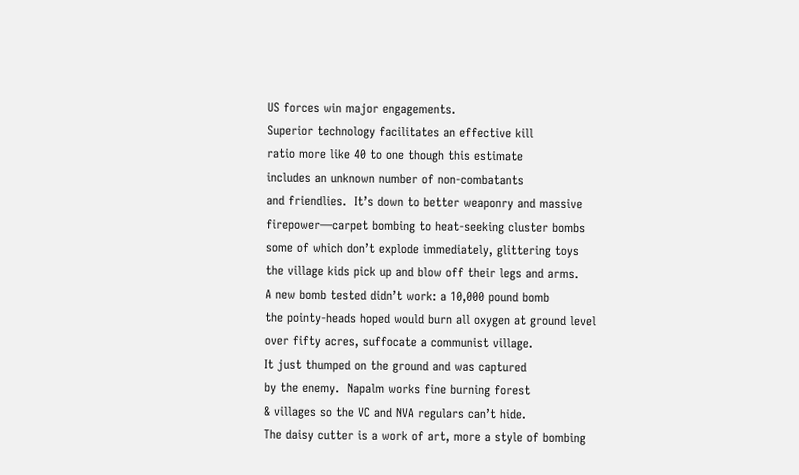US forces win major engagements.
Superior technology facilitates an effective kill
ratio more like 40 to one though this estimate
includes an unknown number of non-combatants
and friendlies.  It’s down to better weaponry and massive
firepower—carpet bombing to heat-seeking cluster bombs
some of which don’t explode immediately, glittering toys
the village kids pick up and blow off their legs and arms.
A new bomb tested didn’t work: a 10,000 pound bomb
the pointy-heads hoped would burn all oxygen at ground level
over fifty acres, suffocate a communist village.
It just thumped on the ground and was captured
by the enemy.  Napalm works fine burning forest
& villages so the VC and NVA regulars can’t hide.
The daisy cutter is a work of art, more a style of bombing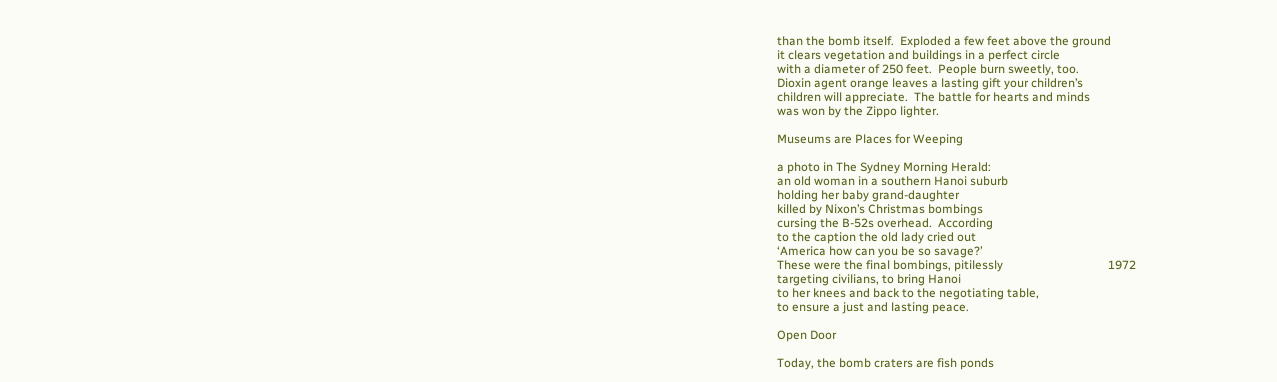than the bomb itself.  Exploded a few feet above the ground
it clears vegetation and buildings in a perfect circle
with a diameter of 250 feet.  People burn sweetly, too.
Dioxin agent orange leaves a lasting gift your children’s
children will appreciate.  The battle for hearts and minds
was won by the Zippo lighter.

Museums are Places for Weeping

a photo in The Sydney Morning Herald:
an old woman in a southern Hanoi suburb
holding her baby grand-daughter
killed by Nixon’s Christmas bombings
cursing the B-52s overhead.  According
to the caption the old lady cried out
‘America how can you be so savage?’
These were the final bombings, pitilessly                                   1972
targeting civilians, to bring Hanoi
to her knees and back to the negotiating table,
to ensure a just and lasting peace.

Open Door

Today, the bomb craters are fish ponds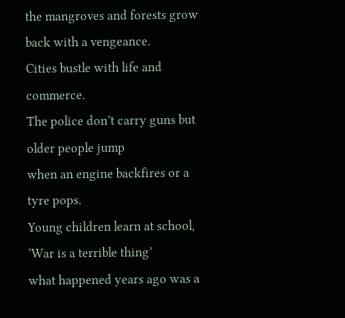the mangroves and forests grow back with a vengeance.
Cities bustle with life and commerce.
The police don’t carry guns but older people jump
when an engine backfires or a tyre pops.
Young children learn at school, ‘War is a terrible thing’
what happened years ago was a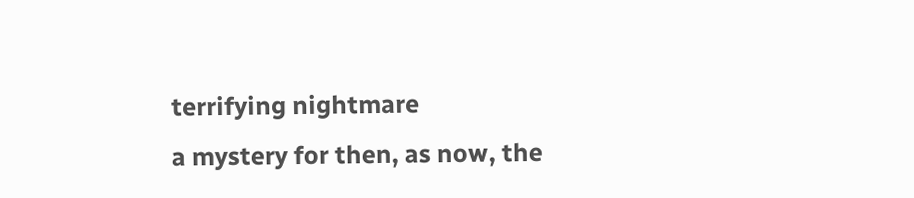terrifying nightmare
a mystery for then, as now, the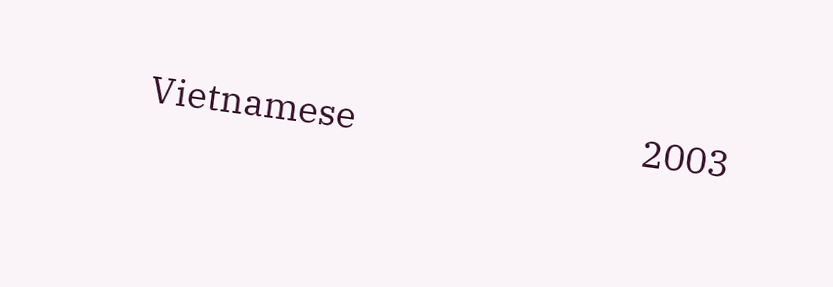Vietnamese                                2003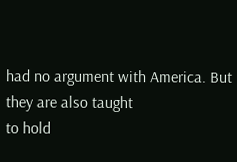had no argument with America. But they are also taught
to hold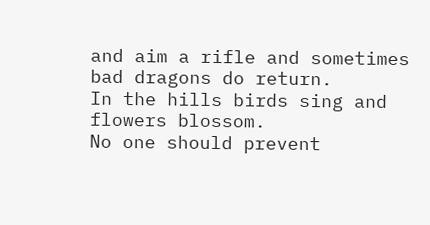and aim a rifle and sometimes bad dragons do return.
In the hills birds sing and flowers blossom.
No one should prevent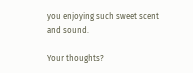you enjoying such sweet scent
and sound.

Your thoughts?